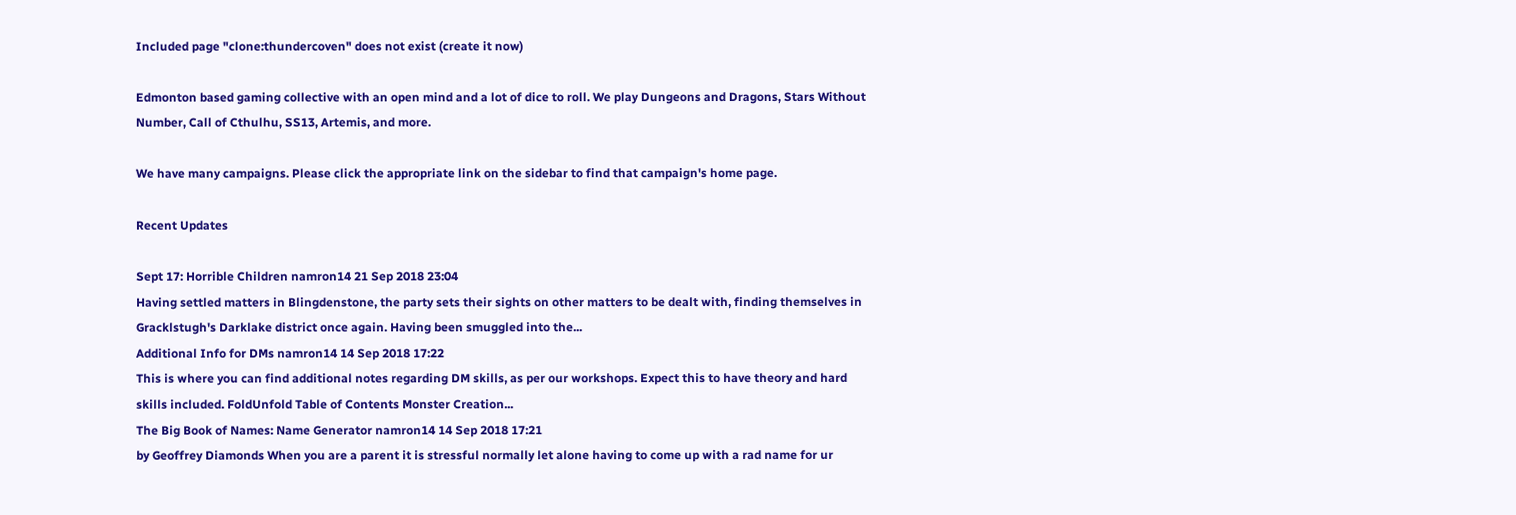Included page "clone:thundercoven" does not exist (create it now)

Edmonton based gaming collective with an open mind and a lot of dice to roll. We play Dungeons and Dragons, Stars Without Number, Call of Cthulhu, SS13, Artemis, and more.

We have many campaigns. Please click the appropriate link on the sidebar to find that campaign's home page.

Recent Updates

Sept 17: Horrible Children namron14 21 Sep 2018 23:04
Having settled matters in Blingdenstone, the party sets their sights on other matters to be dealt with, finding themselves in Gracklstugh's Darklake district once again. Having been smuggled into the...
Additional Info for DMs namron14 14 Sep 2018 17:22
This is where you can find additional notes regarding DM skills, as per our workshops. Expect this to have theory and hard skills included. FoldUnfold Table of Contents Monster Creation...
The Big Book of Names: Name Generator namron14 14 Sep 2018 17:21
by Geoffrey Diamonds When you are a parent it is stressful normally let alone having to come up with a rad name for ur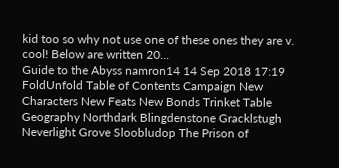kid too so why not use one of these ones they are v. cool! Below are written 20...
Guide to the Abyss namron14 14 Sep 2018 17:19
FoldUnfold Table of Contents Campaign New Characters New Feats New Bonds Trinket Table Geography Northdark Blingdenstone Gracklstugh Neverlight Grove Sloobludop The Prison of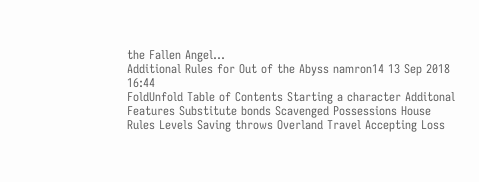the Fallen Angel...
Additional Rules for Out of the Abyss namron14 13 Sep 2018 16:44
FoldUnfold Table of Contents Starting a character Additonal Features Substitute bonds Scavenged Possessions House Rules Levels Saving throws Overland Travel Accepting Loss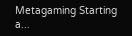Metagaming Starting a...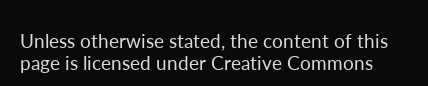Unless otherwise stated, the content of this page is licensed under Creative Commons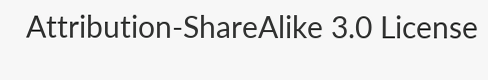Attribution-ShareAlike 3.0 License